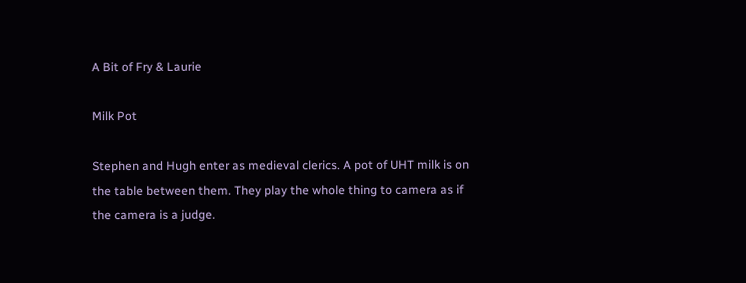A Bit of Fry & Laurie

Milk Pot

Stephen and Hugh enter as medieval clerics. A pot of UHT milk is on the table between them. They play the whole thing to camera as if the camera is a judge.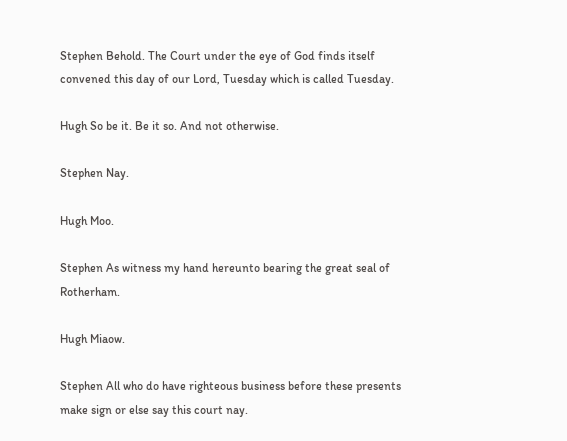Stephen Behold. The Court under the eye of God finds itself convened this day of our Lord, Tuesday which is called Tuesday.

Hugh So be it. Be it so. And not otherwise.

Stephen Nay.

Hugh Moo.

Stephen As witness my hand hereunto bearing the great seal of Rotherham.

Hugh Miaow.

Stephen All who do have righteous business before these presents make sign or else say this court nay.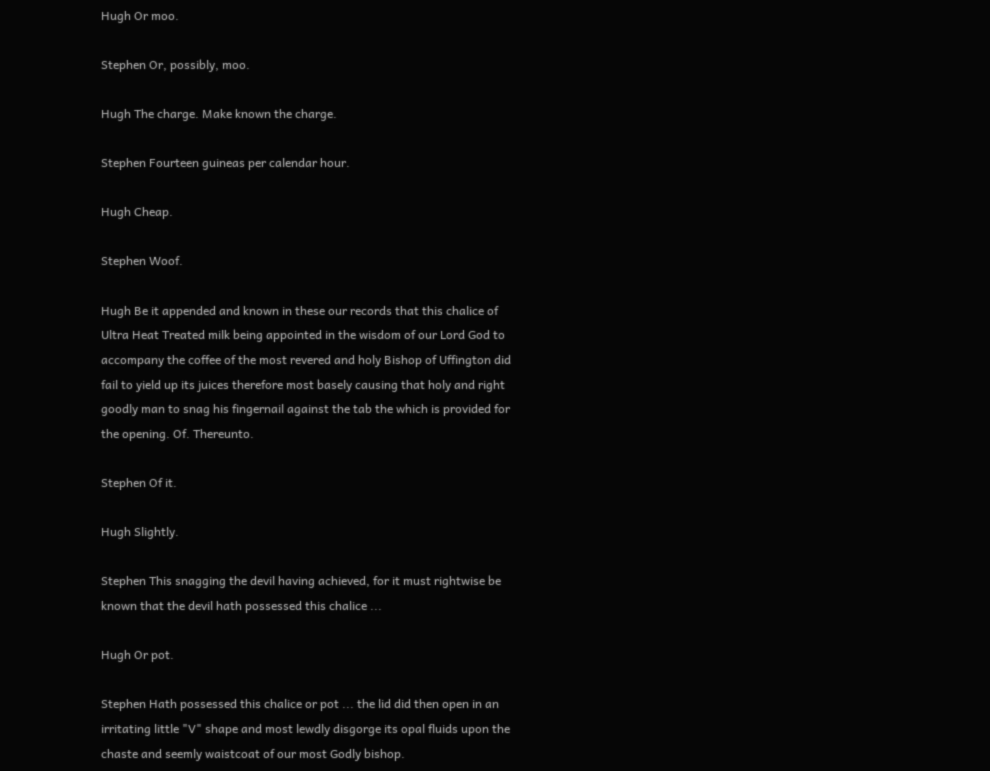Hugh Or moo.

Stephen Or, possibly, moo.

Hugh The charge. Make known the charge.

Stephen Fourteen guineas per calendar hour.

Hugh Cheap.

Stephen Woof.

Hugh Be it appended and known in these our records that this chalice of Ultra Heat Treated milk being appointed in the wisdom of our Lord God to accompany the coffee of the most revered and holy Bishop of Uffington did fail to yield up its juices therefore most basely causing that holy and right goodly man to snag his fingernail against the tab the which is provided for the opening. Of. Thereunto.

Stephen Of it.

Hugh Slightly.

Stephen This snagging the devil having achieved, for it must rightwise be known that the devil hath possessed this chalice ...

Hugh Or pot.

Stephen Hath possessed this chalice or pot ... the lid did then open in an irritating little "V" shape and most lewdly disgorge its opal fluids upon the chaste and seemly waistcoat of our most Godly bishop.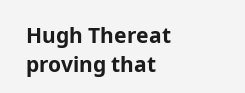Hugh Thereat proving that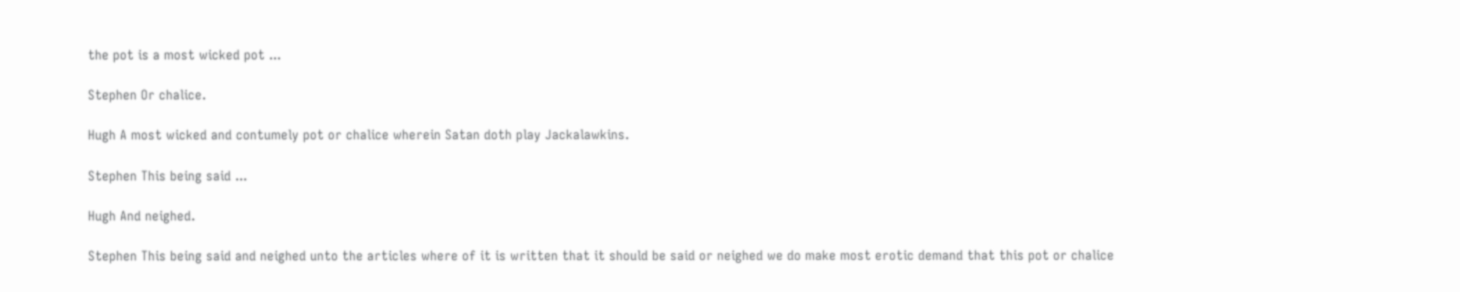the pot is a most wicked pot ...

Stephen Or chalice.

Hugh A most wicked and contumely pot or chalice wherein Satan doth play Jackalawkins.

Stephen This being said ...

Hugh And neighed.

Stephen This being said and neighed unto the articles where of it is written that it should be said or neighed we do make most erotic demand that this pot or chalice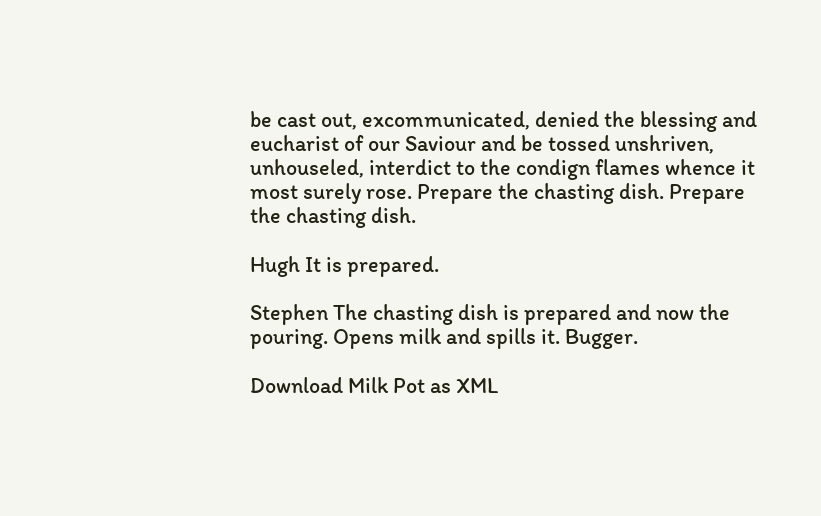be cast out, excommunicated, denied the blessing and eucharist of our Saviour and be tossed unshriven, unhouseled, interdict to the condign flames whence it most surely rose. Prepare the chasting dish. Prepare the chasting dish.

Hugh It is prepared.

Stephen The chasting dish is prepared and now the pouring. Opens milk and spills it. Bugger.

Download Milk Pot as XML